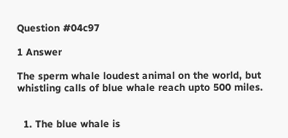Question #04c97

1 Answer

The sperm whale loudest animal on the world, but whistling calls of blue whale reach upto 500 miles.


  1. The blue whale is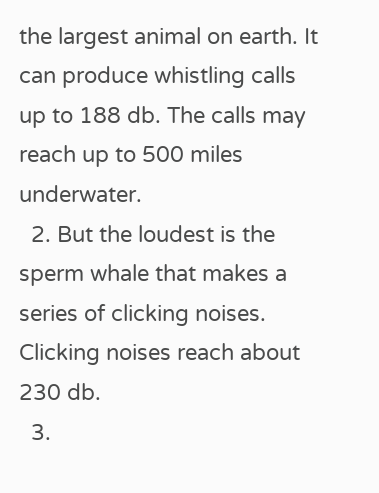the largest animal on earth. It can produce whistling calls up to 188 db. The calls may reach up to 500 miles underwater.
  2. But the loudest is the sperm whale that makes a series of clicking noises. Clicking noises reach about 230 db.
  3.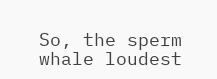So, the sperm whale loudest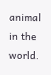animal in the world.